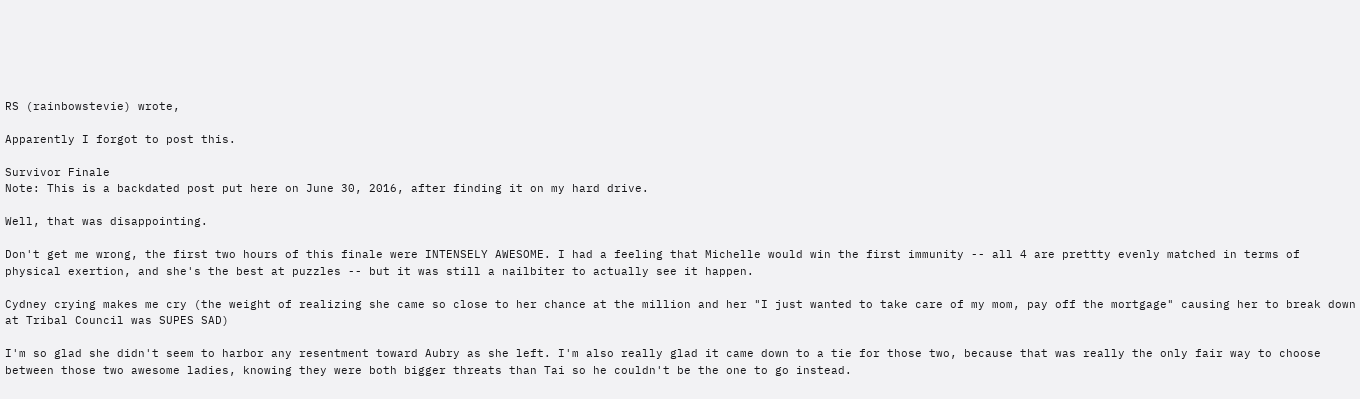RS (rainbowstevie) wrote,

Apparently I forgot to post this.

Survivor Finale
Note: This is a backdated post put here on June 30, 2016, after finding it on my hard drive.

Well, that was disappointing.

Don't get me wrong, the first two hours of this finale were INTENSELY AWESOME. I had a feeling that Michelle would win the first immunity -- all 4 are prettty evenly matched in terms of physical exertion, and she's the best at puzzles -- but it was still a nailbiter to actually see it happen.

Cydney crying makes me cry (the weight of realizing she came so close to her chance at the million and her "I just wanted to take care of my mom, pay off the mortgage" causing her to break down at Tribal Council was SUPES SAD)

I'm so glad she didn't seem to harbor any resentment toward Aubry as she left. I'm also really glad it came down to a tie for those two, because that was really the only fair way to choose between those two awesome ladies, knowing they were both bigger threats than Tai so he couldn't be the one to go instead.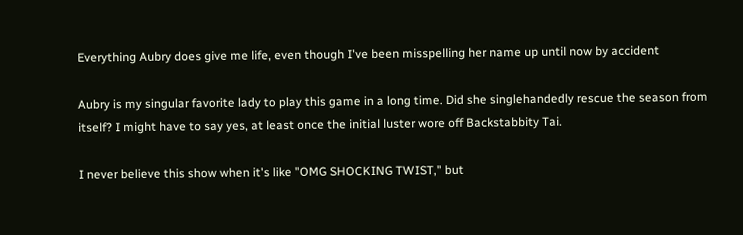Everything Aubry does give me life, even though I've been misspelling her name up until now by accident

Aubry is my singular favorite lady to play this game in a long time. Did she singlehandedly rescue the season from itself? I might have to say yes, at least once the initial luster wore off Backstabbity Tai.

I never believe this show when it's like "OMG SHOCKING TWIST," but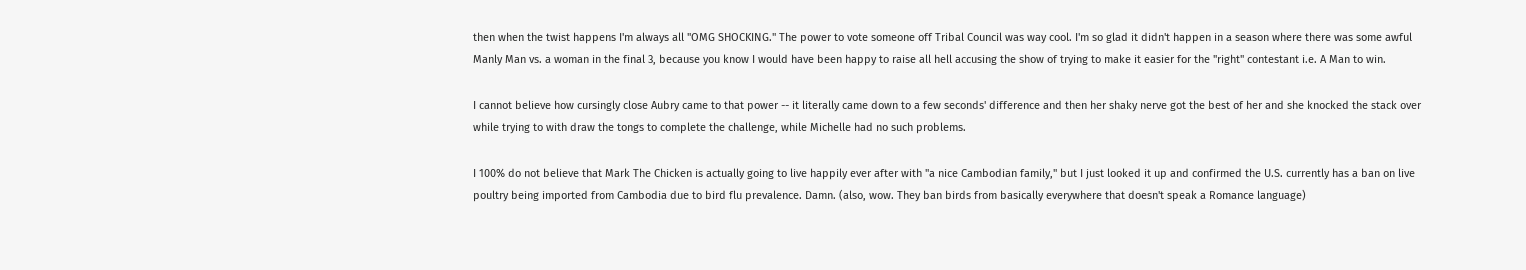then when the twist happens I'm always all "OMG SHOCKING." The power to vote someone off Tribal Council was way cool. I'm so glad it didn't happen in a season where there was some awful Manly Man vs. a woman in the final 3, because you know I would have been happy to raise all hell accusing the show of trying to make it easier for the "right" contestant i.e. A Man to win.

I cannot believe how cursingly close Aubry came to that power -- it literally came down to a few seconds' difference and then her shaky nerve got the best of her and she knocked the stack over while trying to with draw the tongs to complete the challenge, while Michelle had no such problems.

I 100% do not believe that Mark The Chicken is actually going to live happily ever after with "a nice Cambodian family," but I just looked it up and confirmed the U.S. currently has a ban on live poultry being imported from Cambodia due to bird flu prevalence. Damn. (also, wow. They ban birds from basically everywhere that doesn't speak a Romance language)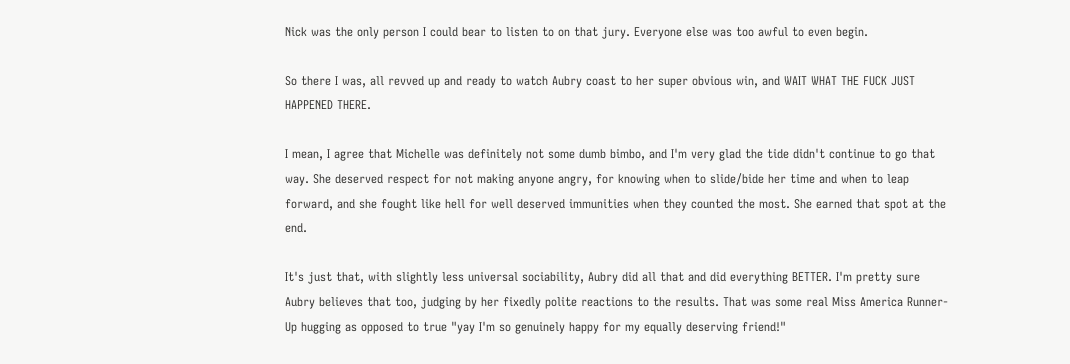Nick was the only person I could bear to listen to on that jury. Everyone else was too awful to even begin.

So there I was, all revved up and ready to watch Aubry coast to her super obvious win, and WAIT WHAT THE FUCK JUST HAPPENED THERE.

I mean, I agree that Michelle was definitely not some dumb bimbo, and I'm very glad the tide didn't continue to go that way. She deserved respect for not making anyone angry, for knowing when to slide/bide her time and when to leap forward, and she fought like hell for well deserved immunities when they counted the most. She earned that spot at the end.

It's just that, with slightly less universal sociability, Aubry did all that and did everything BETTER. I'm pretty sure Aubry believes that too, judging by her fixedly polite reactions to the results. That was some real Miss America Runner-Up hugging as opposed to true "yay I'm so genuinely happy for my equally deserving friend!"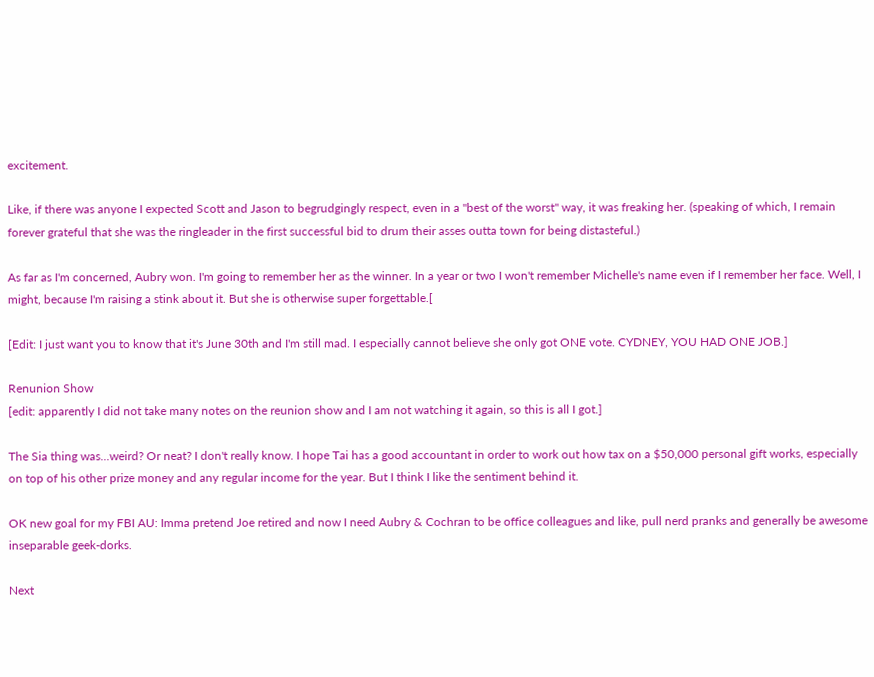excitement.

Like, if there was anyone I expected Scott and Jason to begrudgingly respect, even in a "best of the worst" way, it was freaking her. (speaking of which, I remain forever grateful that she was the ringleader in the first successful bid to drum their asses outta town for being distasteful.)

As far as I'm concerned, Aubry won. I'm going to remember her as the winner. In a year or two I won't remember Michelle's name even if I remember her face. Well, I might, because I'm raising a stink about it. But she is otherwise super forgettable.[

[Edit: I just want you to know that it's June 30th and I'm still mad. I especially cannot believe she only got ONE vote. CYDNEY, YOU HAD ONE JOB.]

Renunion Show
[edit: apparently I did not take many notes on the reunion show and I am not watching it again, so this is all I got.]

The Sia thing was...weird? Or neat? I don't really know. I hope Tai has a good accountant in order to work out how tax on a $50,000 personal gift works, especially on top of his other prize money and any regular income for the year. But I think I like the sentiment behind it.

OK new goal for my FBI AU: Imma pretend Joe retired and now I need Aubry & Cochran to be office colleagues and like, pull nerd pranks and generally be awesome inseparable geek-dorks.

Next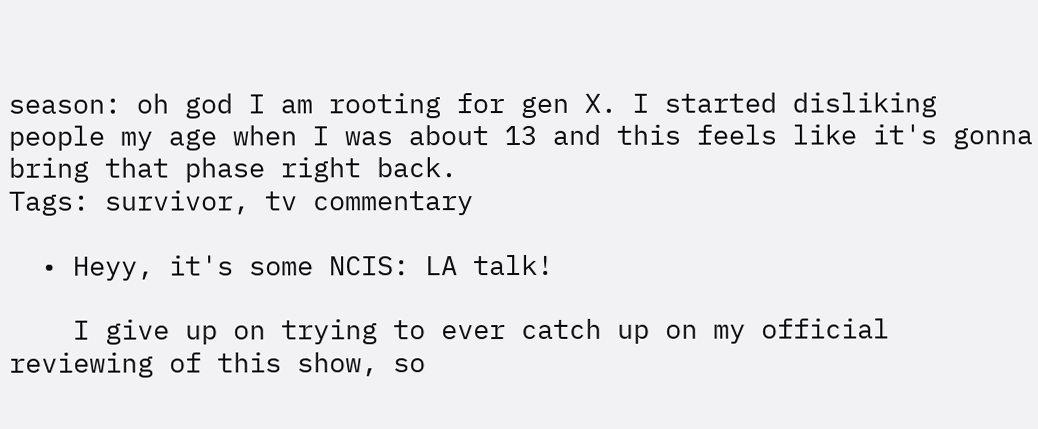season: oh god I am rooting for gen X. I started disliking people my age when I was about 13 and this feels like it's gonna bring that phase right back.
Tags: survivor, tv commentary

  • Heyy, it's some NCIS: LA talk!

    I give up on trying to ever catch up on my official reviewing of this show, so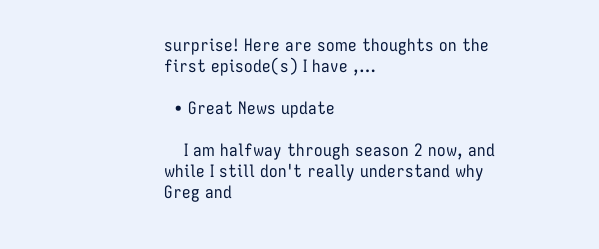surprise! Here are some thoughts on the first episode(s) I have ,…

  • Great News update

    I am halfway through season 2 now, and while I still don't really understand why Greg and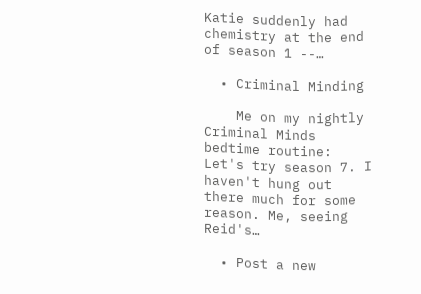Katie suddenly had chemistry at the end of season 1 --…

  • Criminal Minding

    Me on my nightly Criminal Minds bedtime routine: Let's try season 7. I haven't hung out there much for some reason. Me, seeing Reid's…

  • Post a new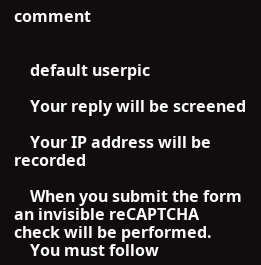comment


    default userpic

    Your reply will be screened

    Your IP address will be recorded

    When you submit the form an invisible reCAPTCHA check will be performed.
    You must follow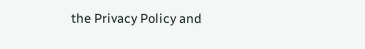the Privacy Policy and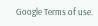Google Terms of use.